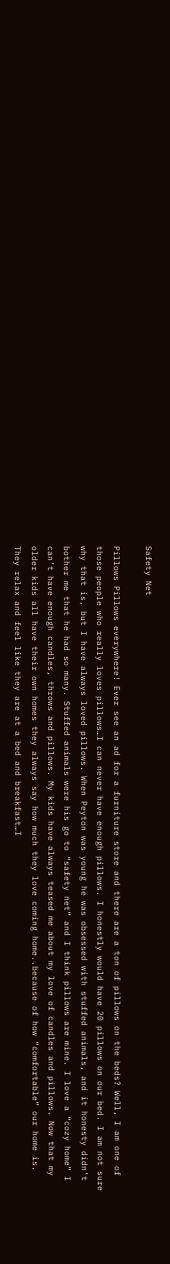Safety Net

Pillows Pillows everywhere! Ever see an ad for a furniture store and there are a ton of pillows on the beds? Well, I am one of those people who really loves pillows…I can never have enough pillows. I honestly would have 20 pillows on our bed. I am not sure why that is, but I have always loved pillows. When Peyton was young he was obsessed with stuffed animals, and it honesty didn’t bother me that he had so many. Stuffed animals were his go to “safety net” and I think pillows are mine. I love a “cozy home” I can’t have enough candles, throws and pillows. My kids have always teased me about my love of candles and pillows. Now that my older kids all have their own homes they always say how much they love coming home..because of how “comfortable” our home is. They relax and feel like they are at a bed and breakfast…I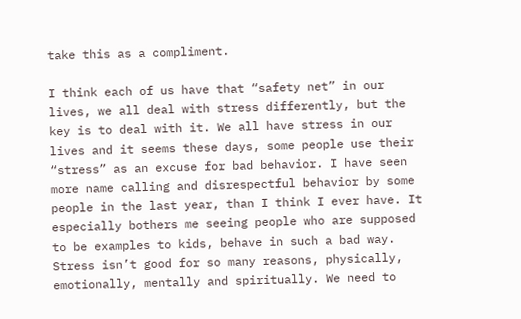take this as a compliment.

I think each of us have that “safety net” in our lives, we all deal with stress differently, but the key is to deal with it. We all have stress in our lives and it seems these days, some people use their “stress” as an excuse for bad behavior. I have seen more name calling and disrespectful behavior by some people in the last year, than I think I ever have. It especially bothers me seeing people who are supposed to be examples to kids, behave in such a bad way. Stress isn’t good for so many reasons, physically, emotionally, mentally and spiritually. We need to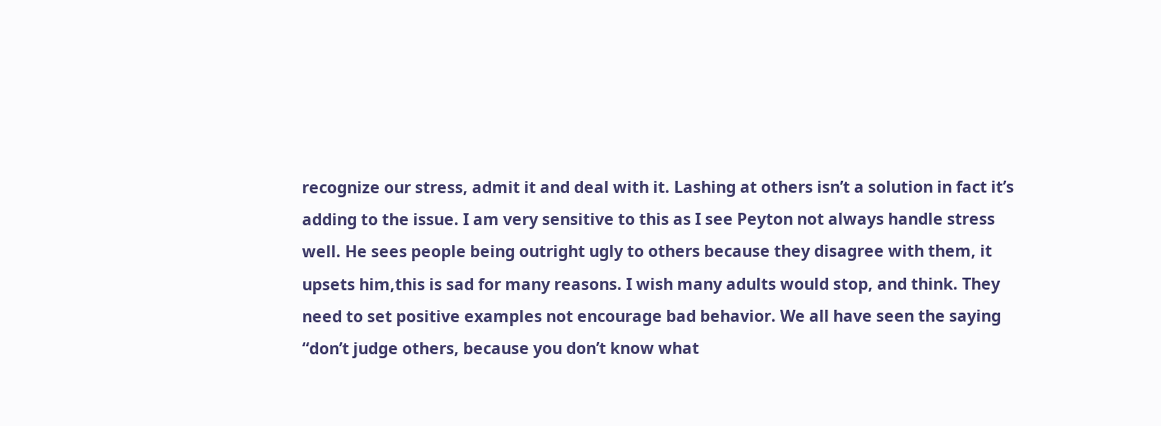recognize our stress, admit it and deal with it. Lashing at others isn’t a solution in fact it’s adding to the issue. I am very sensitive to this as I see Peyton not always handle stress well. He sees people being outright ugly to others because they disagree with them, it upsets him,this is sad for many reasons. I wish many adults would stop, and think. They need to set positive examples not encourage bad behavior. We all have seen the saying “don’t judge others, because you don’t know what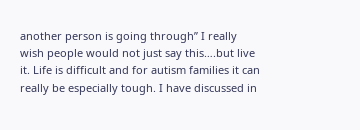another person is going through” I really wish people would not just say this….but live it. Life is difficult and for autism families it can really be especially tough. I have discussed in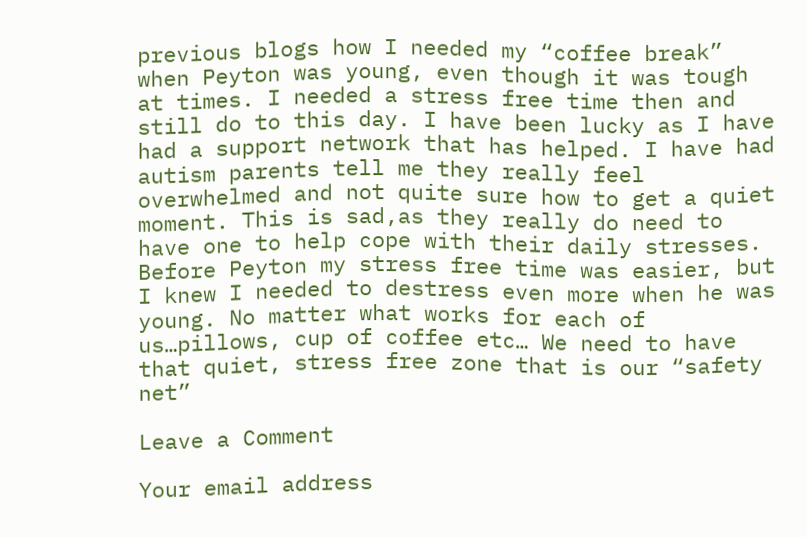previous blogs how I needed my “coffee break” when Peyton was young, even though it was tough at times. I needed a stress free time then and still do to this day. I have been lucky as I have had a support network that has helped. I have had autism parents tell me they really feel overwhelmed and not quite sure how to get a quiet moment. This is sad,as they really do need to have one to help cope with their daily stresses. Before Peyton my stress free time was easier, but I knew I needed to destress even more when he was young. No matter what works for each of us…pillows, cup of coffee etc… We need to have that quiet, stress free zone that is our “safety net”

Leave a Comment

Your email address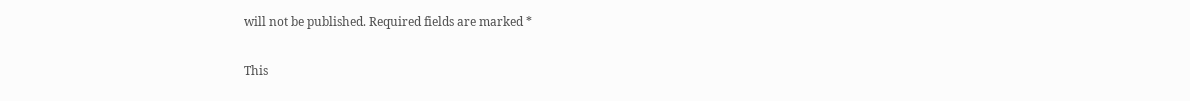will not be published. Required fields are marked *

This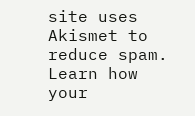site uses Akismet to reduce spam. Learn how your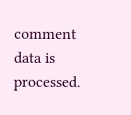comment data is processed.